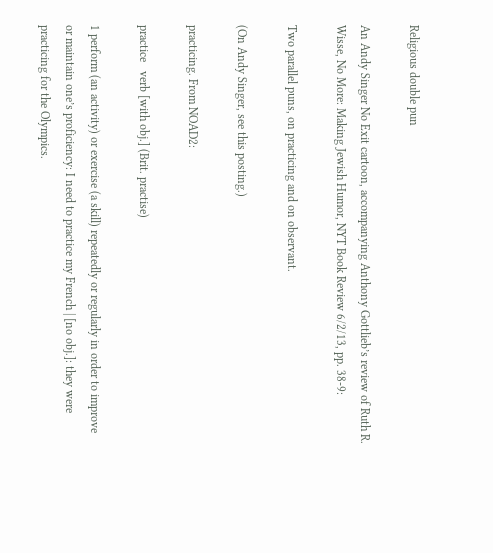Religious double pun

An Andy Singer No Exit cartoon, accompanying Anthony Gottlieb’s review of Ruth R. Wisse, No More: Making Jewish Humor, NYT Book Review 6/2/13, pp. 38-9:

Two parallel puns, on practicing and on observant.

(On Andy Singer, see this posting.)

practicing. From NOAD2:

practice   verb [with obj.] (Brit. practise)

1 perform (an activity) or exercise (a skill) repeatedly or regularly in order to improve or maintain one’s proficiency: I need to practice my French | [no obj.]: they were practicing for the Olympics.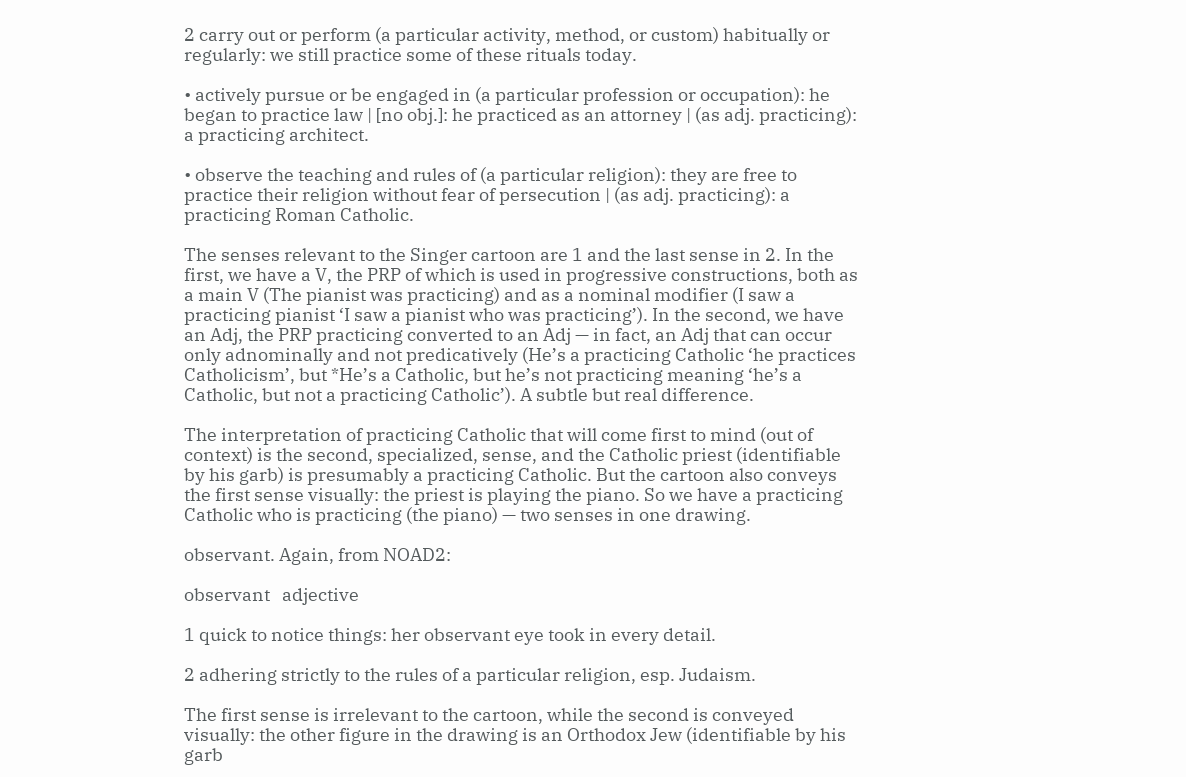2 carry out or perform (a particular activity, method, or custom) habitually or regularly: we still practice some of these rituals today.

• actively pursue or be engaged in (a particular profession or occupation): he began to practice law | [no obj.]: he practiced as an attorney | (as adj. practicing): a practicing architect.

• observe the teaching and rules of (a particular religion): they are free to practice their religion without fear of persecution | (as adj. practicing): a practicing Roman Catholic.

The senses relevant to the Singer cartoon are 1 and the last sense in 2. In the first, we have a V, the PRP of which is used in progressive constructions, both as a main V (The pianist was practicing) and as a nominal modifier (I saw a practicing pianist ‘I saw a pianist who was practicing’). In the second, we have an Adj, the PRP practicing converted to an Adj — in fact, an Adj that can occur only adnominally and not predicatively (He’s a practicing Catholic ‘he practices Catholicism’, but *He’s a Catholic, but he’s not practicing meaning ‘he’s a Catholic, but not a practicing Catholic’). A subtle but real difference.

The interpretation of practicing Catholic that will come first to mind (out of context) is the second, specialized, sense, and the Catholic priest (identifiable by his garb) is presumably a practicing Catholic. But the cartoon also conveys the first sense visually: the priest is playing the piano. So we have a practicing Catholic who is practicing (the piano) — two senses in one drawing.

observant. Again, from NOAD2:

observant   adjective

1 quick to notice things: her observant eye took in every detail.

2 adhering strictly to the rules of a particular religion, esp. Judaism.

The first sense is irrelevant to the cartoon, while the second is conveyed visually: the other figure in the drawing is an Orthodox Jew (identifiable by his garb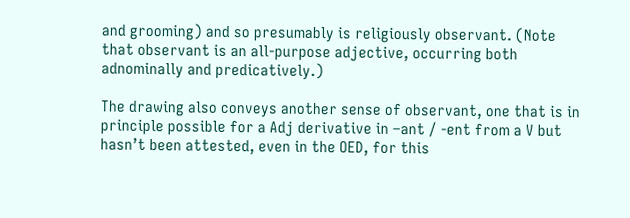and grooming) and so presumably is religiously observant. (Note that observant is an all-purpose adjective, occurring both adnominally and predicatively.)

The drawing also conveys another sense of observant, one that is in principle possible for a Adj derivative in –ant / -ent from a V but hasn’t been attested, even in the OED, for this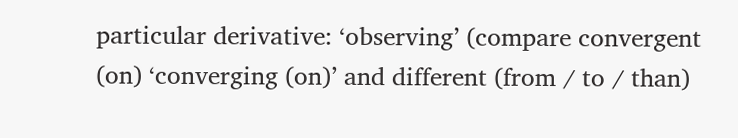particular derivative: ‘observing’ (compare convergent (on) ‘converging (on)’ and different (from / to / than)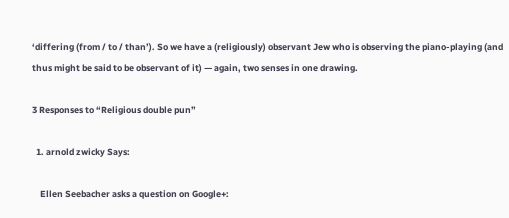‘differing (from / to / than’). So we have a (religiously) observant Jew who is observing the piano-playing (and thus might be said to be observant of it) — again, two senses in one drawing.

3 Responses to “Religious double pun”

  1. arnold zwicky Says:

    Ellen Seebacher asks a question on Google+: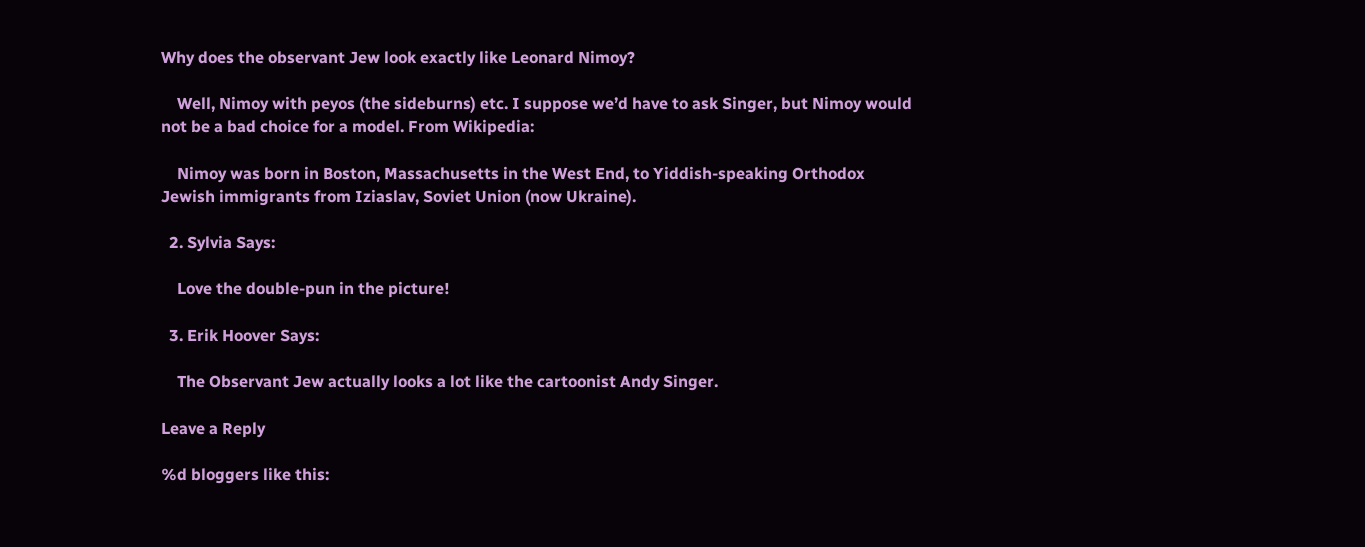Why does the observant Jew look exactly like Leonard Nimoy?

    Well, Nimoy with peyos (the sideburns) etc. I suppose we’d have to ask Singer, but Nimoy would not be a bad choice for a model. From Wikipedia:

    Nimoy was born in Boston, Massachusetts in the West End, to Yiddish-speaking Orthodox Jewish immigrants from Iziaslav, Soviet Union (now Ukraine).

  2. Sylvia Says:

    Love the double-pun in the picture!

  3. Erik Hoover Says:

    The Observant Jew actually looks a lot like the cartoonist Andy Singer.

Leave a Reply

%d bloggers like this: